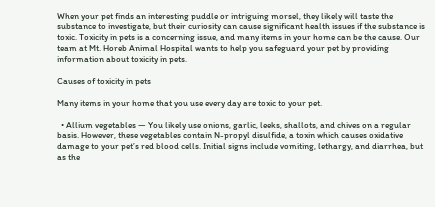When your pet finds an interesting puddle or intriguing morsel, they likely will taste the substance to investigate, but their curiosity can cause significant health issues if the substance is toxic. Toxicity in pets is a concerning issue, and many items in your home can be the cause. Our team at Mt. Horeb Animal Hospital wants to help you safeguard your pet by providing information about toxicity in pets.

Causes of toxicity in pets

Many items in your home that you use every day are toxic to your pet.

  • Allium vegetables — You likely use onions, garlic, leeks, shallots, and chives on a regular basis. However, these vegetables contain N-propyl disulfide, a toxin which causes oxidative damage to your pet’s red blood cells. Initial signs include vomiting, lethargy, and diarrhea, but as the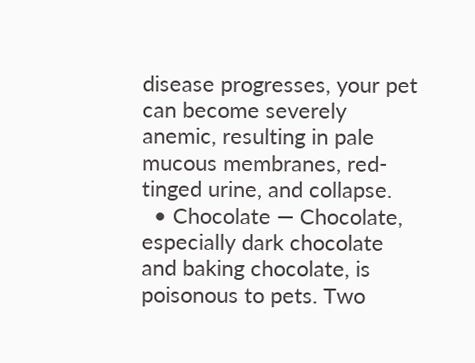disease progresses, your pet can become severely anemic, resulting in pale mucous membranes, red-tinged urine, and collapse.
  • Chocolate — Chocolate, especially dark chocolate and baking chocolate, is poisonous to pets. Two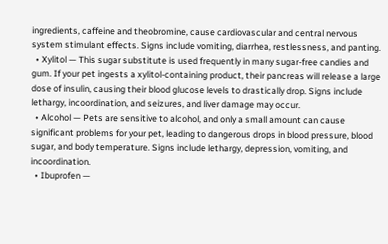ingredients, caffeine and theobromine, cause cardiovascular and central nervous system stimulant effects. Signs include vomiting, diarrhea, restlessness, and panting.
  • Xylitol — This sugar substitute is used frequently in many sugar-free candies and gum. If your pet ingests a xylitol-containing product, their pancreas will release a large dose of insulin, causing their blood glucose levels to drastically drop. Signs include lethargy, incoordination, and seizures, and liver damage may occur.
  • Alcohol — Pets are sensitive to alcohol, and only a small amount can cause significant problems for your pet, leading to dangerous drops in blood pressure, blood sugar, and body temperature. Signs include lethargy, depression, vomiting, and incoordination.
  • Ibuprofen —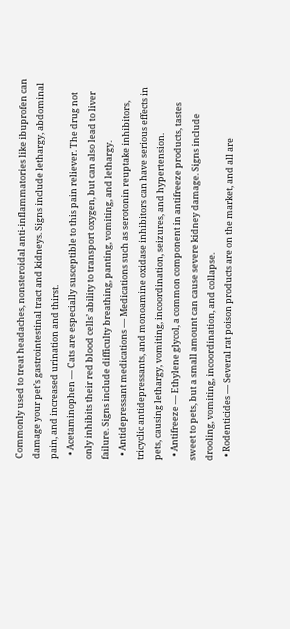Commonly used to treat headaches, nonsteroidal anti-inflammatories like ibuprofen can damage your pet’s gastrointestinal tract and kidneys. Signs include lethargy, abdominal pain, and increased urination and thirst.
  • Acetaminophen — Cats are especially susceptible to this pain reliever. The drug not only inhibits their red blood cells’ ability to transport oxygen, but can also lead to liver failure. Signs include difficulty breathing, panting, vomiting, and lethargy.
  • Antidepressant medications — Medications such as serotonin reuptake inhibitors, tricyclic antidepressants, and monoamine oxidase inhibitors can have serious effects in pets, causing lethargy, vomiting, incoordination, seizures, and hypertension.
  • Antifreeze — Ethylene glycol, a common component in antifreeze products, tastes sweet to pets, but a small amount can cause severe kidney damage. Signs include drooling, vomiting, incoordination, and collapse.
  • Rodenticides — Several rat poison products are on the market, and all are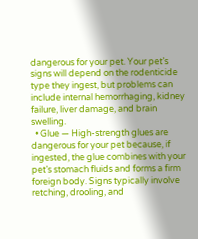dangerous for your pet. Your pet’s signs will depend on the rodenticide type they ingest, but problems can include internal hemorrhaging, kidney failure, liver damage, and brain swelling.
  • Glue — High-strength glues are dangerous for your pet because, if ingested, the glue combines with your pet’s stomach fluids and forms a firm foreign body. Signs typically involve retching, drooling, and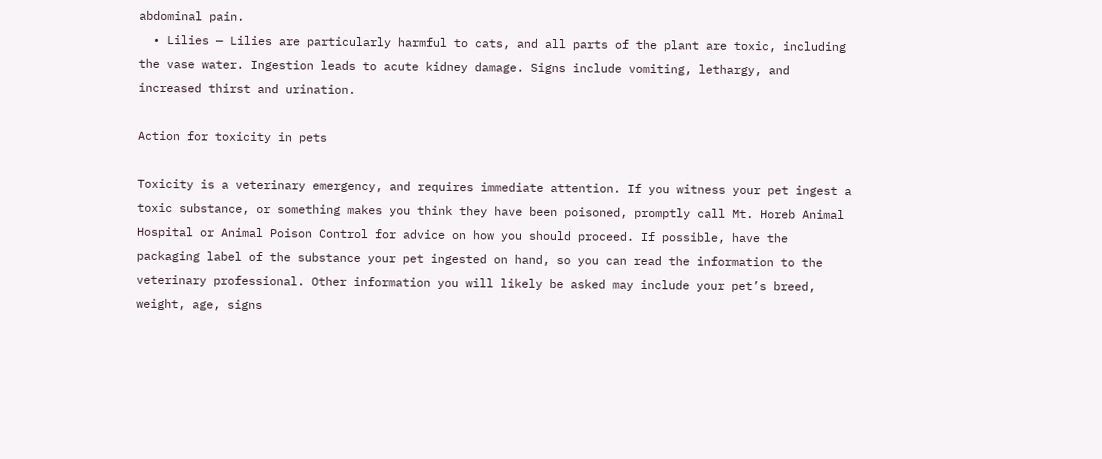abdominal pain.
  • Lilies — Lilies are particularly harmful to cats, and all parts of the plant are toxic, including the vase water. Ingestion leads to acute kidney damage. Signs include vomiting, lethargy, and increased thirst and urination.

Action for toxicity in pets

Toxicity is a veterinary emergency, and requires immediate attention. If you witness your pet ingest a toxic substance, or something makes you think they have been poisoned, promptly call Mt. Horeb Animal Hospital or Animal Poison Control for advice on how you should proceed. If possible, have the packaging label of the substance your pet ingested on hand, so you can read the information to the veterinary professional. Other information you will likely be asked may include your pet’s breed, weight, age, signs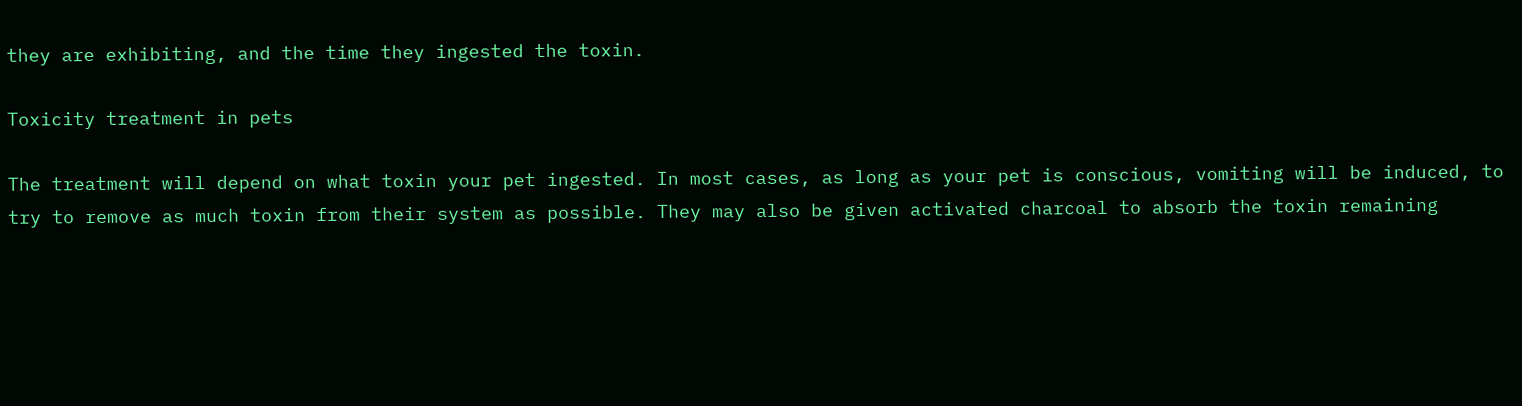they are exhibiting, and the time they ingested the toxin.

Toxicity treatment in pets

The treatment will depend on what toxin your pet ingested. In most cases, as long as your pet is conscious, vomiting will be induced, to try to remove as much toxin from their system as possible. They may also be given activated charcoal to absorb the toxin remaining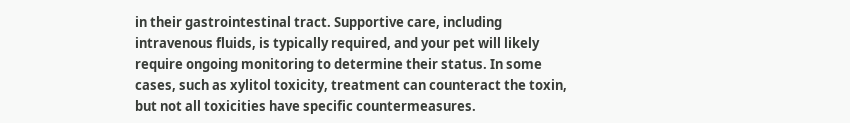in their gastrointestinal tract. Supportive care, including intravenous fluids, is typically required, and your pet will likely require ongoing monitoring to determine their status. In some cases, such as xylitol toxicity, treatment can counteract the toxin, but not all toxicities have specific countermeasures.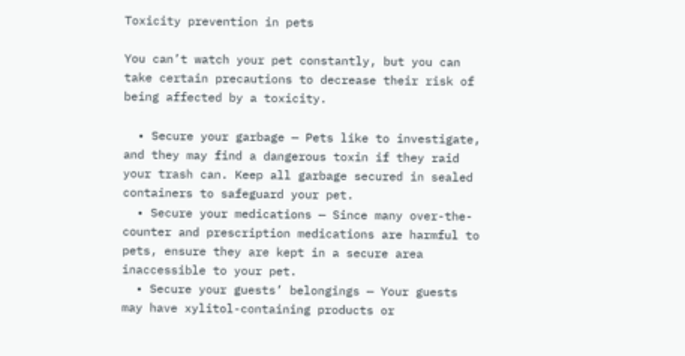Toxicity prevention in pets

You can’t watch your pet constantly, but you can take certain precautions to decrease their risk of being affected by a toxicity.

  • Secure your garbage — Pets like to investigate, and they may find a dangerous toxin if they raid your trash can. Keep all garbage secured in sealed containers to safeguard your pet.
  • Secure your medications — Since many over-the-counter and prescription medications are harmful to pets, ensure they are kept in a secure area inaccessible to your pet.
  • Secure your guests’ belongings — Your guests may have xylitol-containing products or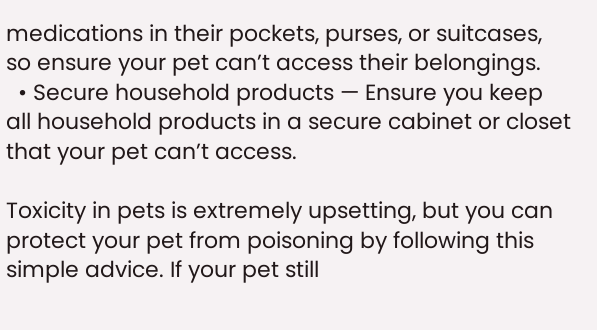medications in their pockets, purses, or suitcases, so ensure your pet can’t access their belongings.
  • Secure household products — Ensure you keep all household products in a secure cabinet or closet that your pet can’t access.

Toxicity in pets is extremely upsetting, but you can protect your pet from poisoning by following this simple advice. If your pet still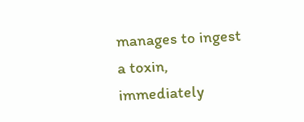manages to ingest a toxin, immediately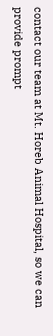contact our team at Mt. Horeb Animal Hospital, so we can provide prompt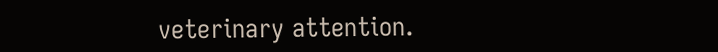veterinary attention.